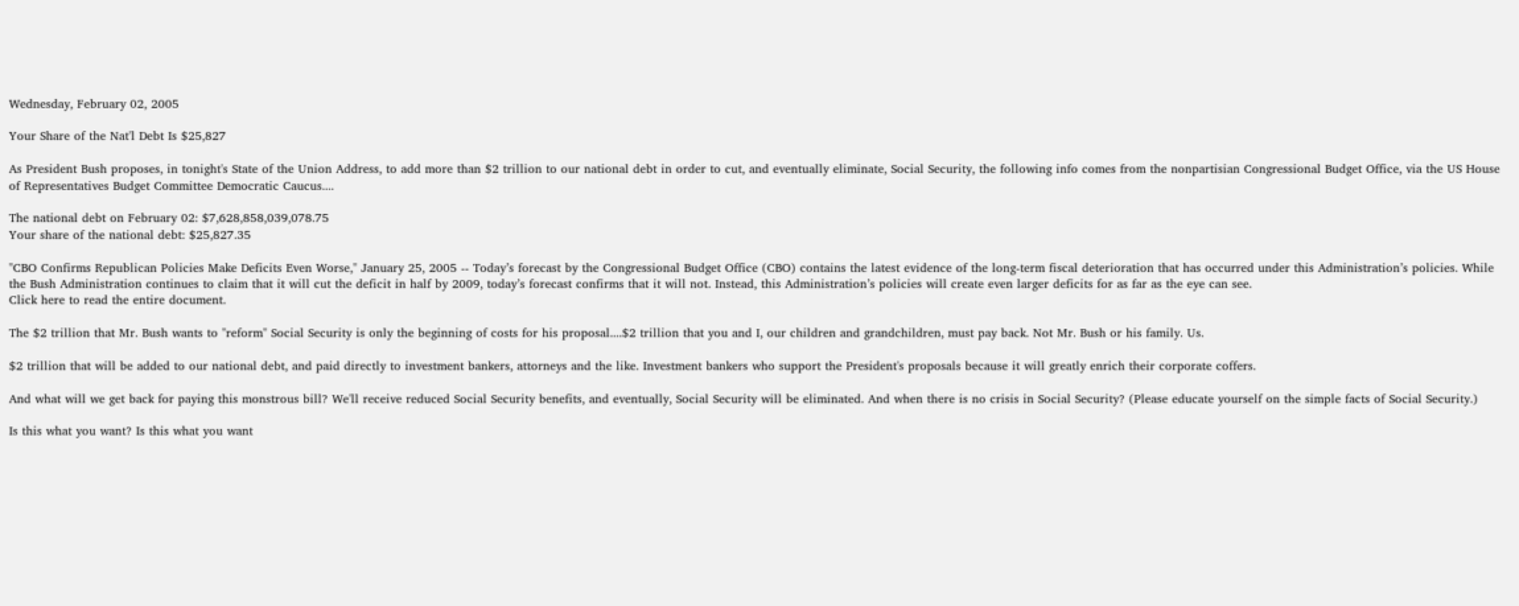Wednesday, February 02, 2005

Your Share of the Nat'l Debt Is $25,827

As President Bush proposes, in tonight's State of the Union Address, to add more than $2 trillion to our national debt in order to cut, and eventually eliminate, Social Security, the following info comes from the nonpartisian Congressional Budget Office, via the US House of Representatives Budget Committee Democratic Caucus....

The national debt on February 02: $7,628,858,039,078.75
Your share of the national debt: $25,827.35

"CBO Confirms Republican Policies Make Deficits Even Worse," January 25, 2005 -- Today’s forecast by the Congressional Budget Office (CBO) contains the latest evidence of the long-term fiscal deterioration that has occurred under this Administration’s policies. While the Bush Administration continues to claim that it will cut the deficit in half by 2009, today’s forecast confirms that it will not. Instead, this Administration’s policies will create even larger deficits for as far as the eye can see.
Click here to read the entire document.

The $2 trillion that Mr. Bush wants to "reform" Social Security is only the beginning of costs for his proposal....$2 trillion that you and I, our children and grandchildren, must pay back. Not Mr. Bush or his family. Us.

$2 trillion that will be added to our national debt, and paid directly to investment bankers, attorneys and the like. Investment bankers who support the President's proposals because it will greatly enrich their corporate coffers.

And what will we get back for paying this monstrous bill? We'll receive reduced Social Security benefits, and eventually, Social Security will be eliminated. And when there is no crisis in Social Security? (Please educate yourself on the simple facts of Social Security.)

Is this what you want? Is this what you want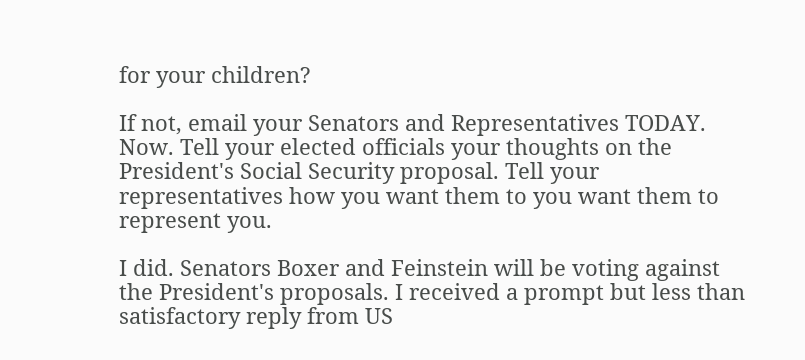for your children?

If not, email your Senators and Representatives TODAY. Now. Tell your elected officials your thoughts on the President's Social Security proposal. Tell your representatives how you want them to you want them to represent you.

I did. Senators Boxer and Feinstein will be voting against the President's proposals. I received a prompt but less than satisfactory reply from US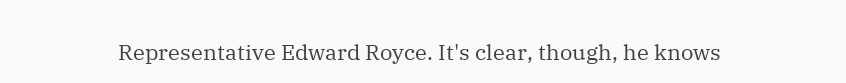Representative Edward Royce. It's clear, though, he knows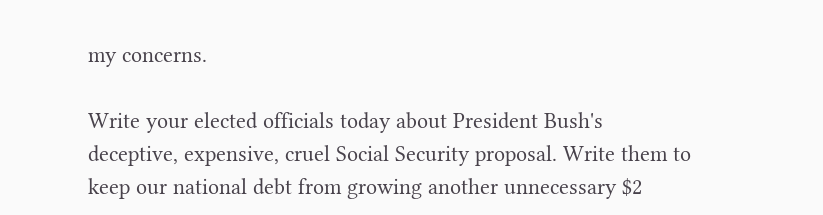my concerns.

Write your elected officials today about President Bush's deceptive, expensive, cruel Social Security proposal. Write them to keep our national debt from growing another unnecessary $2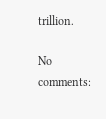trillion.

No comments: